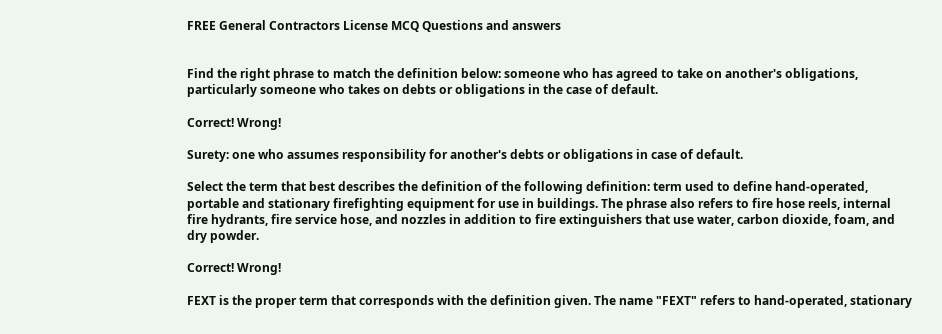FREE General Contractors License MCQ Questions and answers


Find the right phrase to match the definition below: someone who has agreed to take on another's obligations, particularly someone who takes on debts or obligations in the case of default.

Correct! Wrong!

Surety: one who assumes responsibility for another's debts or obligations in case of default.

Select the term that best describes the definition of the following definition: term used to define hand-operated, portable and stationary firefighting equipment for use in buildings. The phrase also refers to fire hose reels, internal fire hydrants, fire service hose, and nozzles in addition to fire extinguishers that use water, carbon dioxide, foam, and dry powder.

Correct! Wrong!

FEXT is the proper term that corresponds with the definition given. The name "FEXT" refers to hand-operated, stationary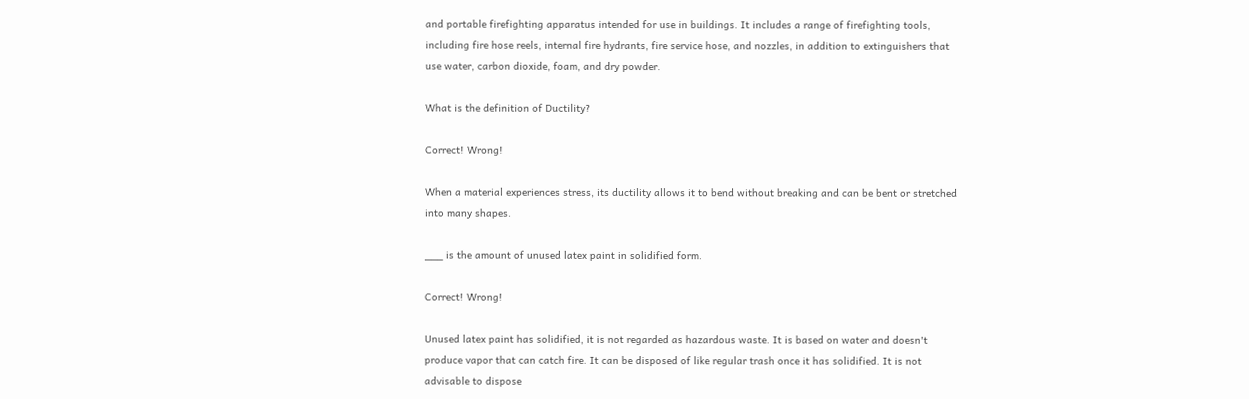and portable firefighting apparatus intended for use in buildings. It includes a range of firefighting tools, including fire hose reels, internal fire hydrants, fire service hose, and nozzles, in addition to extinguishers that use water, carbon dioxide, foam, and dry powder.

What is the definition of Ductility?

Correct! Wrong!

When a material experiences stress, its ductility allows it to bend without breaking and can be bent or stretched into many shapes.

___ is the amount of unused latex paint in solidified form.

Correct! Wrong!

Unused latex paint has solidified, it is not regarded as hazardous waste. It is based on water and doesn't produce vapor that can catch fire. It can be disposed of like regular trash once it has solidified. It is not advisable to dispose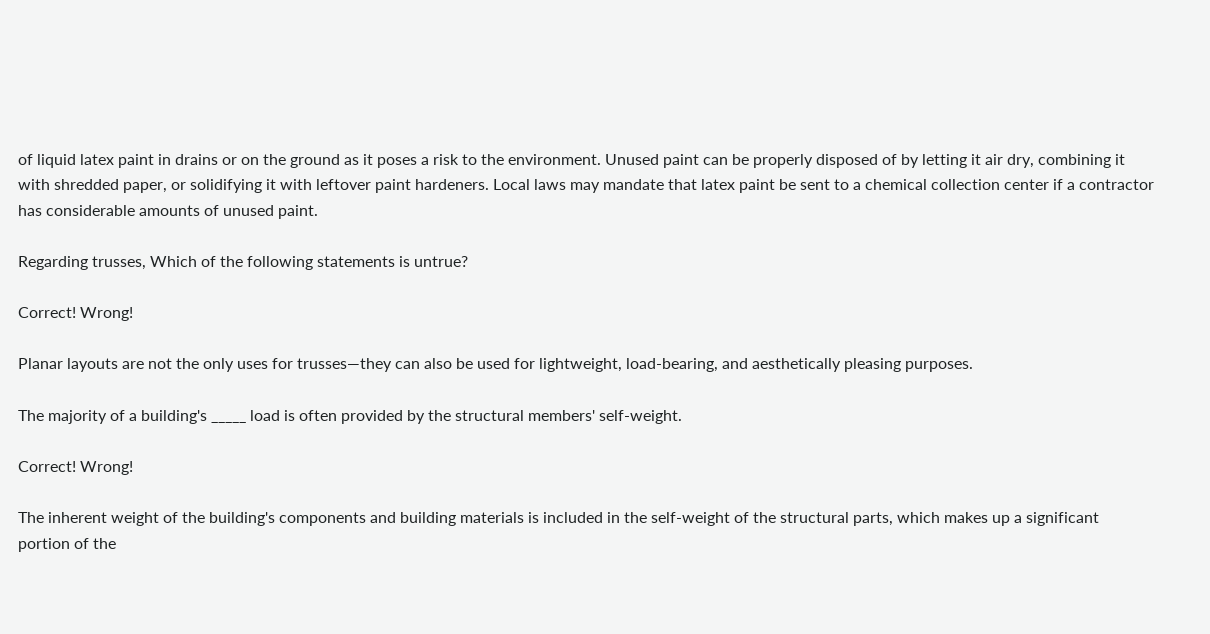of liquid latex paint in drains or on the ground as it poses a risk to the environment. Unused paint can be properly disposed of by letting it air dry, combining it with shredded paper, or solidifying it with leftover paint hardeners. Local laws may mandate that latex paint be sent to a chemical collection center if a contractor has considerable amounts of unused paint.

Regarding trusses, Which of the following statements is untrue?

Correct! Wrong!

Planar layouts are not the only uses for trusses—they can also be used for lightweight, load-bearing, and aesthetically pleasing purposes.

The majority of a building's _____ load is often provided by the structural members' self-weight.

Correct! Wrong!

The inherent weight of the building's components and building materials is included in the self-weight of the structural parts, which makes up a significant portion of the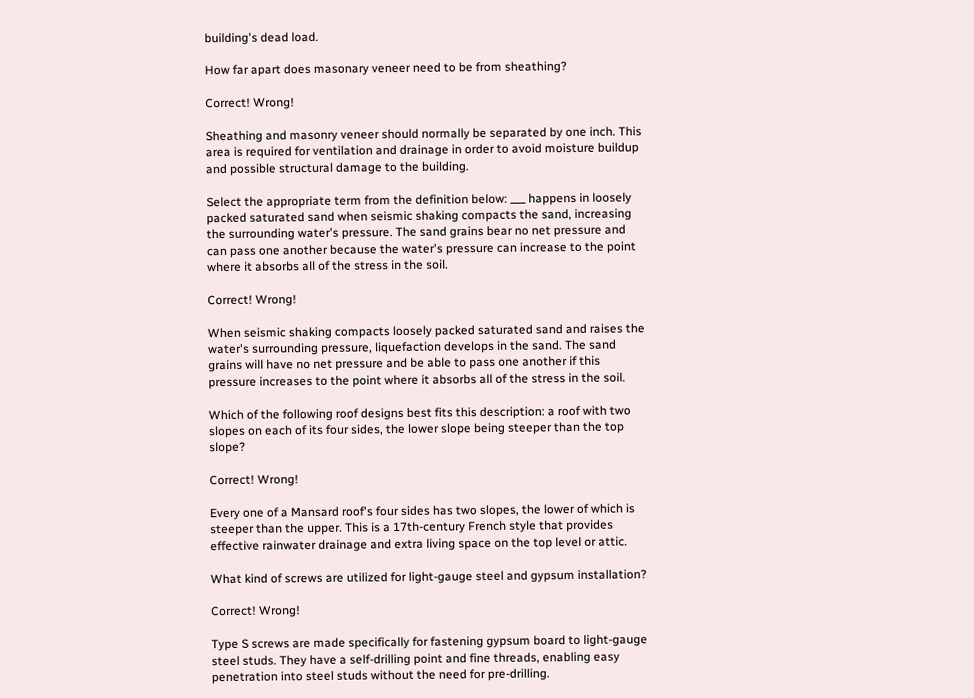building's dead load.

How far apart does masonary veneer need to be from sheathing?

Correct! Wrong!

Sheathing and masonry veneer should normally be separated by one inch. This area is required for ventilation and drainage in order to avoid moisture buildup and possible structural damage to the building.

Select the appropriate term from the definition below: ___ happens in loosely packed saturated sand when seismic shaking compacts the sand, increasing the surrounding water's pressure. The sand grains bear no net pressure and can pass one another because the water's pressure can increase to the point where it absorbs all of the stress in the soil.

Correct! Wrong!

When seismic shaking compacts loosely packed saturated sand and raises the water's surrounding pressure, liquefaction develops in the sand. The sand grains will have no net pressure and be able to pass one another if this pressure increases to the point where it absorbs all of the stress in the soil.

Which of the following roof designs best fits this description: a roof with two slopes on each of its four sides, the lower slope being steeper than the top slope?

Correct! Wrong!

Every one of a Mansard roof's four sides has two slopes, the lower of which is steeper than the upper. This is a 17th-century French style that provides effective rainwater drainage and extra living space on the top level or attic.

What kind of screws are utilized for light-gauge steel and gypsum installation?

Correct! Wrong!

Type S screws are made specifically for fastening gypsum board to light-gauge steel studs. They have a self-drilling point and fine threads, enabling easy penetration into steel studs without the need for pre-drilling.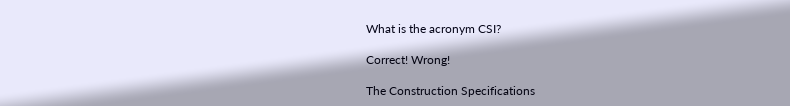What is the acronym CSI?

Correct! Wrong!

The Construction Specifications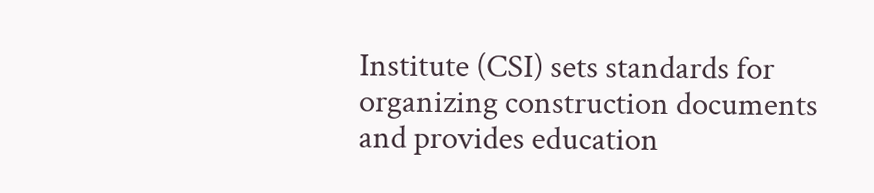Institute (CSI) sets standards for organizing construction documents and provides education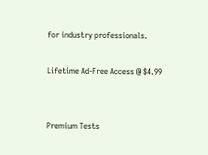for industry professionals.

Lifetime Ad-Free Access @ $4.99


Premium Tests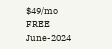$49/mo
FREE June-2024